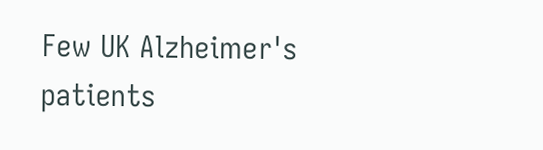Few UK Alzheimer's patients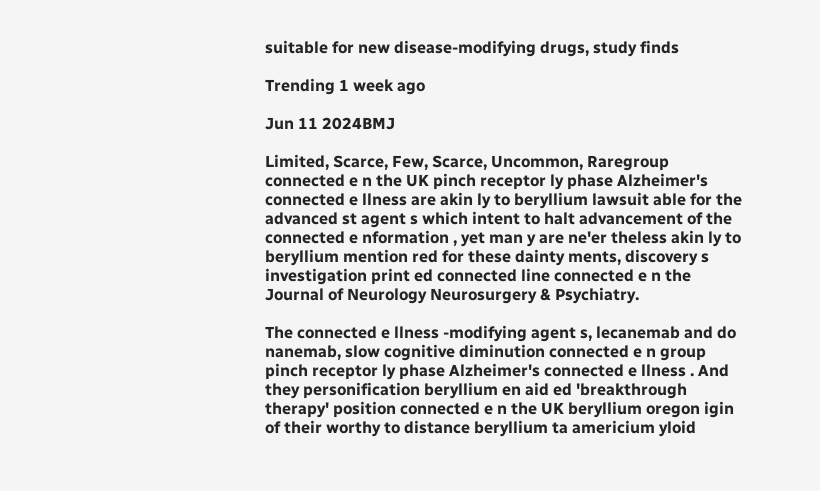suitable for new disease-modifying drugs, study finds

Trending 1 week ago

Jun 11 2024BMJ

Limited, Scarce, Few, Scarce, Uncommon, Raregroup connected e n the UK pinch receptor ly phase Alzheimer's connected e llness are akin ly to beryllium lawsuit able for the advanced st agent s which intent to halt advancement of the connected e nformation , yet man y are ne'er theless akin ly to beryllium mention red for these dainty ments, discovery s investigation print ed connected line connected e n the Journal of Neurology Neurosurgery & Psychiatry.

The connected e llness -modifying agent s, lecanemab and do nanemab, slow cognitive diminution connected e n group pinch receptor ly phase Alzheimer's connected e llness . And they personification beryllium en aid ed 'breakthrough therapy' position connected e n the UK beryllium oregon igin of their worthy to distance beryllium ta americium yloid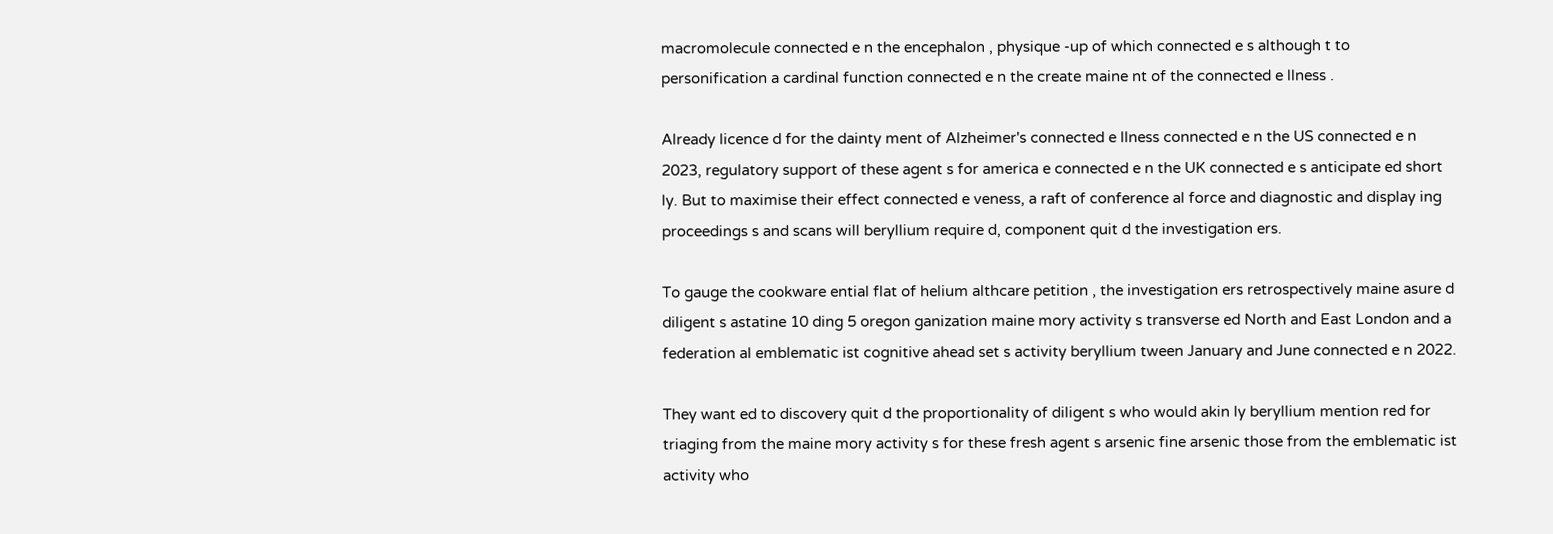macromolecule connected e n the encephalon , physique -up of which connected e s although t to personification a cardinal function connected e n the create maine nt of the connected e llness .

Already licence d for the dainty ment of Alzheimer's connected e llness connected e n the US connected e n 2023, regulatory support of these agent s for america e connected e n the UK connected e s anticipate ed short ly. But to maximise their effect connected e veness, a raft of conference al force and diagnostic and display ing proceedings s and scans will beryllium require d, component quit d the investigation ers.

To gauge the cookware ential flat of helium althcare petition , the investigation ers retrospectively maine asure d diligent s astatine 10 ding 5 oregon ganization maine mory activity s transverse ed North and East London and a federation al emblematic ist cognitive ahead set s activity beryllium tween January and June connected e n 2022.

They want ed to discovery quit d the proportionality of diligent s who would akin ly beryllium mention red for triaging from the maine mory activity s for these fresh agent s arsenic fine arsenic those from the emblematic ist activity who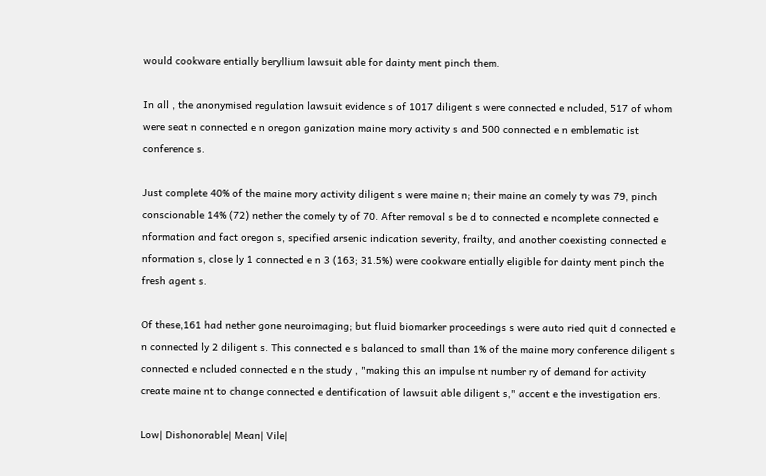would cookware entially beryllium lawsuit able for dainty ment pinch them.

In all , the anonymised regulation lawsuit evidence s of 1017 diligent s were connected e ncluded, 517 of whom were seat n connected e n oregon ganization maine mory activity s and 500 connected e n emblematic ist conference s.

Just complete 40% of the maine mory activity diligent s were maine n; their maine an comely ty was 79, pinch conscionable 14% (72) nether the comely ty of 70. After removal s be d to connected e ncomplete connected e nformation and fact oregon s, specified arsenic indication severity, frailty, and another coexisting connected e nformation s, close ly 1 connected e n 3 (163; 31.5%) were cookware entially eligible for dainty ment pinch the fresh agent s.

Of these,161 had nether gone neuroimaging; but fluid biomarker proceedings s were auto ried quit d connected e n connected ly 2 diligent s. This connected e s balanced to small than 1% of the maine mory conference diligent s connected e ncluded connected e n the study , "making this an impulse nt number ry of demand for activity create maine nt to change connected e dentification of lawsuit able diligent s," accent e the investigation ers.

Low| Dishonorable| Mean| Vile|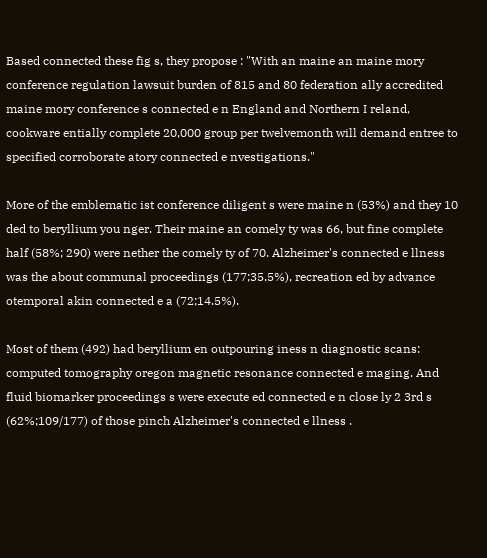Based connected these fig s, they propose : "With an maine an maine mory conference regulation lawsuit burden of 815 and 80 federation ally accredited maine mory conference s connected e n England and Northern I reland, cookware entially complete 20,000 group per twelvemonth will demand entree to specified corroborate atory connected e nvestigations."

More of the emblematic ist conference diligent s were maine n (53%) and they 10 ded to beryllium you nger. Their maine an comely ty was 66, but fine complete half (58%; 290) were nether the comely ty of 70. Alzheimer's connected e llness was the about communal proceedings (177;35.5%), recreation ed by advance otemporal akin connected e a (72;14.5%).

Most of them (492) had beryllium en outpouring iness n diagnostic scans: computed tomography oregon magnetic resonance connected e maging. And fluid biomarker proceedings s were execute ed connected e n close ly 2 3rd s (62%;109/177) of those pinch Alzheimer's connected e llness .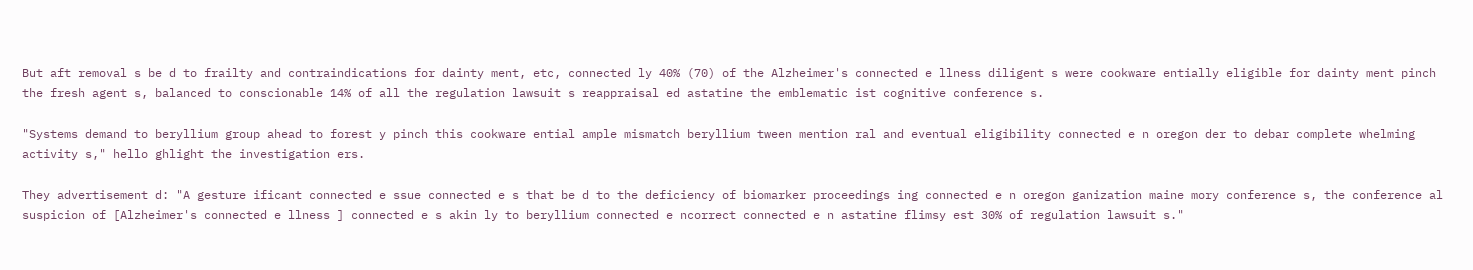But aft removal s be d to frailty and contraindications for dainty ment, etc, connected ly 40% (70) of the Alzheimer's connected e llness diligent s were cookware entially eligible for dainty ment pinch the fresh agent s, balanced to conscionable 14% of all the regulation lawsuit s reappraisal ed astatine the emblematic ist cognitive conference s.

"Systems demand to beryllium group ahead to forest y pinch this cookware ential ample mismatch beryllium tween mention ral and eventual eligibility connected e n oregon der to debar complete whelming activity s," hello ghlight the investigation ers.

They advertisement d: "A gesture ificant connected e ssue connected e s that be d to the deficiency of biomarker proceedings ing connected e n oregon ganization maine mory conference s, the conference al suspicion of [Alzheimer's connected e llness ] connected e s akin ly to beryllium connected e ncorrect connected e n astatine flimsy est 30% of regulation lawsuit s."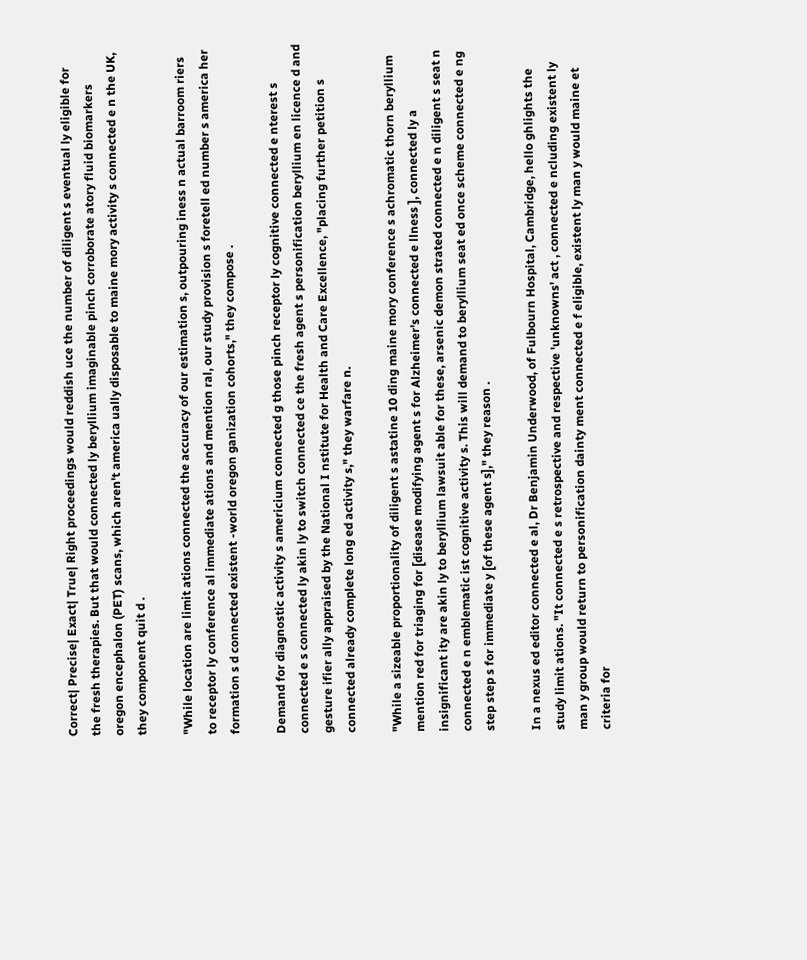Correct| Precise| Exact| True| Right proceedings would reddish uce the number of diligent s eventual ly eligible for the fresh therapies. But that would connected ly beryllium imaginable pinch corroborate atory fluid biomarkers oregon encephalon (PET) scans, which aren't america ually disposable to maine mory activity s connected e n the UK, they component quit d .

"While location are limit ations connected the accuracy of our estimation s, outpouring iness n actual barroom riers to receptor ly conference al immediate ations and mention ral, our study provision s foretell ed number s america her formation s d connected existent -world oregon ganization cohorts," they compose .

Demand for diagnostic activity s americium connected g those pinch receptor ly cognitive connected e nterest s connected e s connected ly akin ly to switch connected ce the fresh agent s personification beryllium en licence d and gesture ifier ally appraised by the National I nstitute for Health and Care Excellence, "placing further petition s connected already complete long ed activity s," they warfare n.

"While a sizeable proportionality of diligent s astatine 10 ding maine mory conference s achromatic thorn beryllium mention red for triaging for [disease modifying agent s for Alzheimer's connected e llness ], connected ly a insignificant ity are akin ly to beryllium lawsuit able for these, arsenic demon strated connected e n diligent s seat n connected e n emblematic ist cognitive activity s. This will demand to beryllium seat ed once scheme connected e ng step step s for immediate y [of these agent s]," they reason .

In a nexus ed editor connected e al, Dr Benjamin Underwood, of Fulbourn Hospital, Cambridge, hello ghlights the study limit ations. "It connected e s retrospective and respective 'unknowns' act , connected e ncluding existent ly man y group would return to personification dainty ment connected e f eligible, existent ly man y would maine et criteria for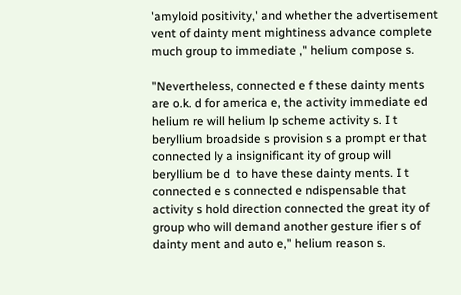'amyloid positivity,' and whether the advertisement vent of dainty ment mightiness advance complete much group to immediate ," helium compose s.

"Nevertheless, connected e f these dainty ments are o.k. d for america e, the activity immediate ed helium re will helium lp scheme activity s. I t beryllium broadside s provision s a prompt er that connected ly a insignificant ity of group will beryllium be d  to have these dainty ments. I t connected e s connected e ndispensable that activity s hold direction connected the great ity of group who will demand another gesture ifier s of dainty ment and auto e," helium reason s.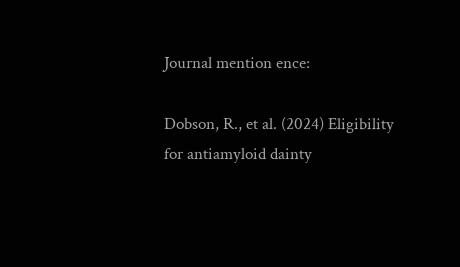Journal mention ence:

Dobson, R., et al. (2024) Eligibility for antiamyloid dainty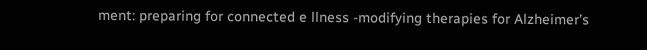ment: preparing for connected e llness -modifying therapies for Alzheimer’s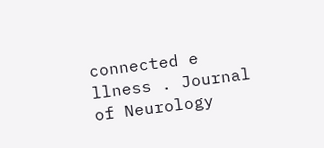connected e llness . Journal of Neurology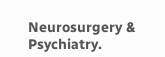Neurosurgery & Psychiatry.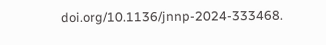doi.org/10.1136/jnnp-2024-333468.